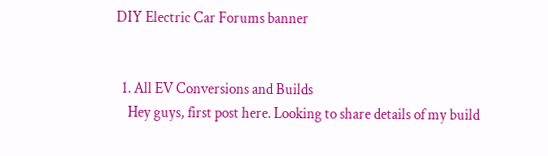DIY Electric Car Forums banner


  1. All EV Conversions and Builds
    Hey guys, first post here. Looking to share details of my build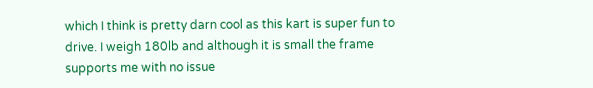which I think is pretty darn cool as this kart is super fun to drive. I weigh 180lb and although it is small the frame supports me with no issue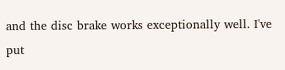and the disc brake works exceptionally well. I've put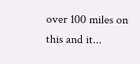over 100 miles on this and it...